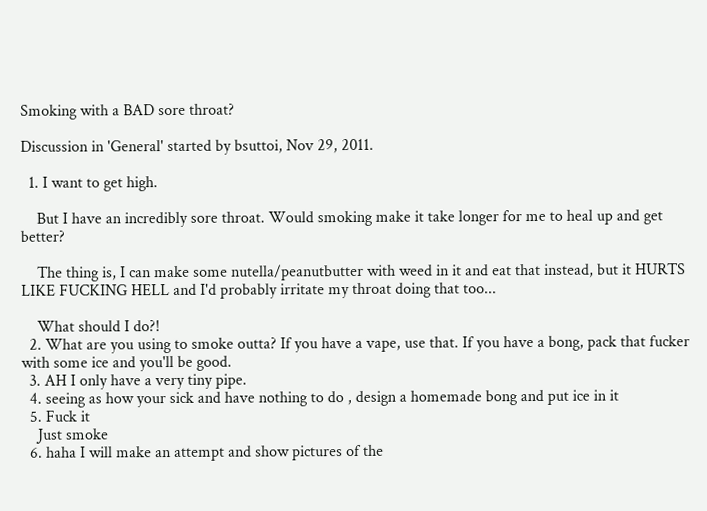Smoking with a BAD sore throat?

Discussion in 'General' started by bsuttoi, Nov 29, 2011.

  1. I want to get high.

    But I have an incredibly sore throat. Would smoking make it take longer for me to heal up and get better?

    The thing is, I can make some nutella/peanutbutter with weed in it and eat that instead, but it HURTS LIKE FUCKING HELL and I'd probably irritate my throat doing that too...

    What should I do?!
  2. What are you using to smoke outta? If you have a vape, use that. If you have a bong, pack that fucker with some ice and you'll be good.
  3. AH I only have a very tiny pipe.
  4. seeing as how your sick and have nothing to do , design a homemade bong and put ice in it
  5. Fuck it
    Just smoke
  6. haha I will make an attempt and show pictures of the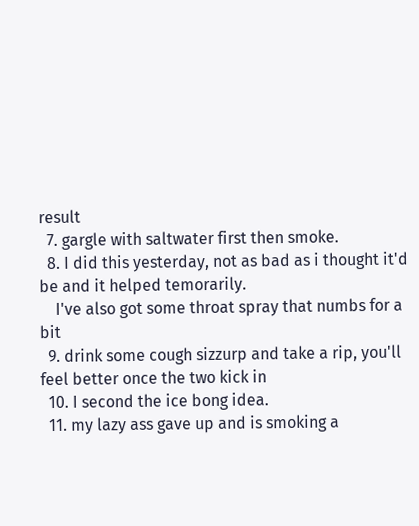result
  7. gargle with saltwater first then smoke.
  8. I did this yesterday, not as bad as i thought it'd be and it helped temorarily.
    I've also got some throat spray that numbs for a bit
  9. drink some cough sizzurp and take a rip, you'll feel better once the two kick in
  10. I second the ice bong idea.
  11. my lazy ass gave up and is smoking a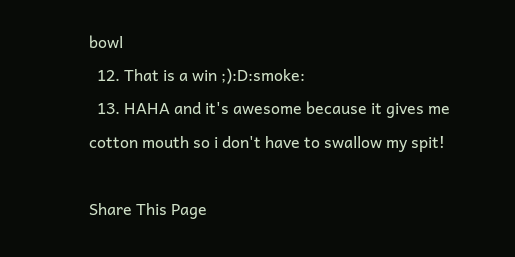bowl
  12. That is a win ;):D:smoke:
  13. HAHA and it's awesome because it gives me cotton mouth so i don't have to swallow my spit!

Share This Page